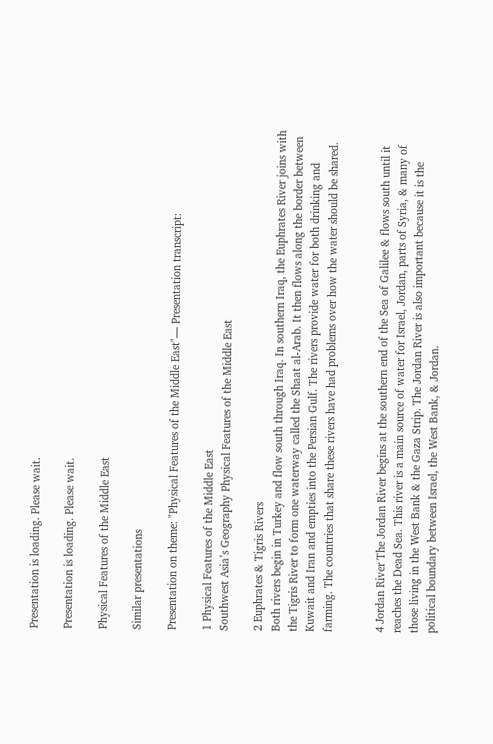Presentation is loading. Please wait.

Presentation is loading. Please wait.

Physical Features of the Middle East

Similar presentations

Presentation on theme: "Physical Features of the Middle East"— Presentation transcript:

1 Physical Features of the Middle East
Southwest Asia’s Geography Physical Features of the Middle East

2 Euphrates & Tigris Rivers
Both rivers begin in Turkey and flow south through Iraq. In southern Iraq, the Euphrates River joins with the Tigris River to form one waterway called the Shaat al-Arab. It then flows along the border between Kuwait and Iran and empties into the Persian Gulf. The rivers provide water for both drinking and farming. The countries that share these rivers have had problems over how the water should be shared.


4 Jordan River The Jordan River begins at the southern end of the Sea of Galilee & flows south until it reaches the Dead Sea. This river is a main source of water for Israel, Jordan, parts of Syria, & many of those living in the West Bank & the Gaza Strip. The Jordan River is also important because it is the political boundary between Israel, the West Bank, & Jordan.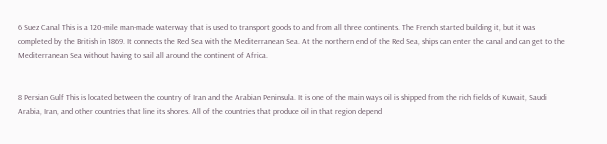6 Suez Canal This is a 120-mile man-made waterway that is used to transport goods to and from all three continents. The French started building it, but it was completed by the British in 1869. It connects the Red Sea with the Mediterranean Sea. At the northern end of the Red Sea, ships can enter the canal and can get to the Mediterranean Sea without having to sail all around the continent of Africa.


8 Persian Gulf This is located between the country of Iran and the Arabian Peninsula. It is one of the main ways oil is shipped from the rich fields of Kuwait, Saudi Arabia, Iran, and other countries that line its shores. All of the countries that produce oil in that region depend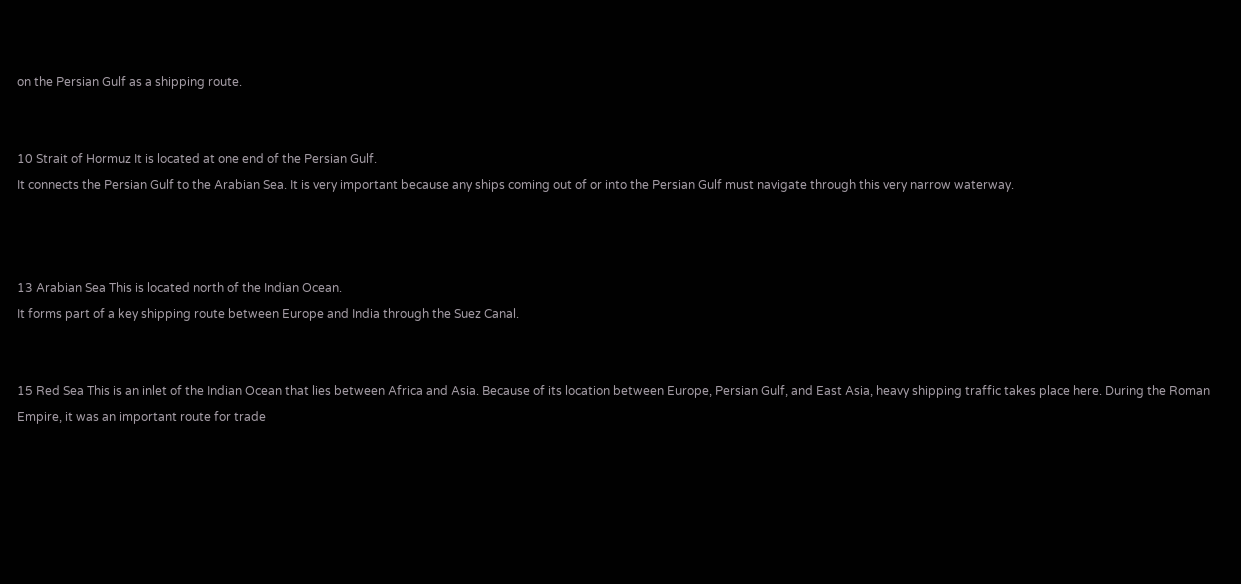on the Persian Gulf as a shipping route.


10 Strait of Hormuz It is located at one end of the Persian Gulf.
It connects the Persian Gulf to the Arabian Sea. It is very important because any ships coming out of or into the Persian Gulf must navigate through this very narrow waterway.



13 Arabian Sea This is located north of the Indian Ocean.
It forms part of a key shipping route between Europe and India through the Suez Canal.


15 Red Sea This is an inlet of the Indian Ocean that lies between Africa and Asia. Because of its location between Europe, Persian Gulf, and East Asia, heavy shipping traffic takes place here. During the Roman Empire, it was an important route for trade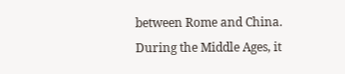between Rome and China. During the Middle Ages, it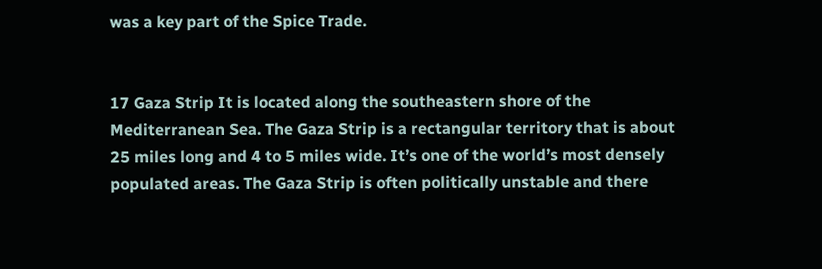was a key part of the Spice Trade.


17 Gaza Strip It is located along the southeastern shore of the Mediterranean Sea. The Gaza Strip is a rectangular territory that is about 25 miles long and 4 to 5 miles wide. It’s one of the world’s most densely populated areas. The Gaza Strip is often politically unstable and there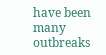have been many outbreaks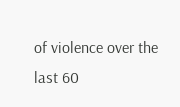of violence over the last 60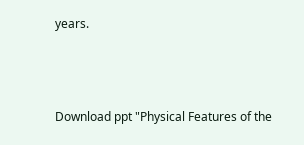years.



Download ppt "Physical Features of the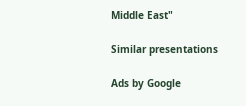Middle East"

Similar presentations

Ads by Google